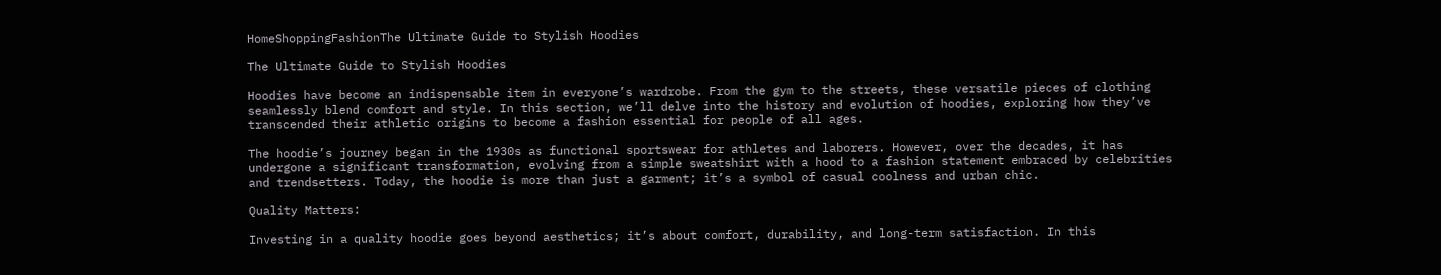HomeShoppingFashionThe Ultimate Guide to Stylish Hoodies

The Ultimate Guide to Stylish Hoodies

Hoodies have become an indispensable item in everyone’s wardrobe. From the gym to the streets, these versatile pieces of clothing seamlessly blend comfort and style. In this section, we’ll delve into the history and evolution of hoodies, exploring how they’ve transcended their athletic origins to become a fashion essential for people of all ages.

The hoodie’s journey began in the 1930s as functional sportswear for athletes and laborers. However, over the decades, it has undergone a significant transformation, evolving from a simple sweatshirt with a hood to a fashion statement embraced by celebrities and trendsetters. Today, the hoodie is more than just a garment; it’s a symbol of casual coolness and urban chic.

Quality Matters:

Investing in a quality hoodie goes beyond aesthetics; it’s about comfort, durability, and long-term satisfaction. In this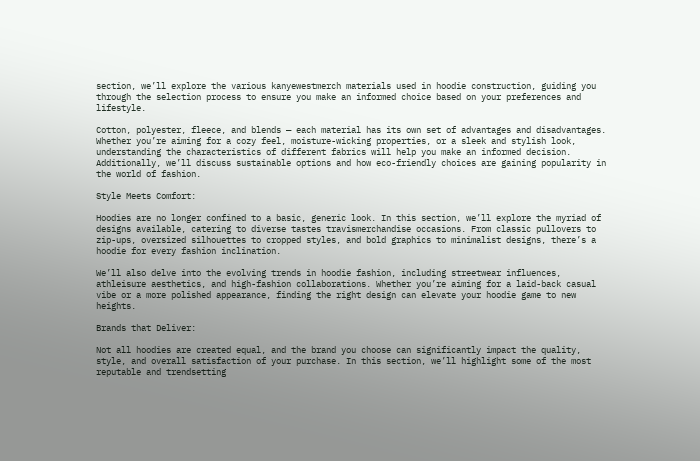section, we’ll explore the various kanyewestmerch materials used in hoodie construction, guiding you through the selection process to ensure you make an informed choice based on your preferences and lifestyle.

Cotton, polyester, fleece, and blends — each material has its own set of advantages and disadvantages. Whether you’re aiming for a cozy feel, moisture-wicking properties, or a sleek and stylish look, understanding the characteristics of different fabrics will help you make an informed decision. Additionally, we’ll discuss sustainable options and how eco-friendly choices are gaining popularity in the world of fashion.

Style Meets Comfort:

Hoodies are no longer confined to a basic, generic look. In this section, we’ll explore the myriad of designs available, catering to diverse tastes travismerchandise occasions. From classic pullovers to zip-ups, oversized silhouettes to cropped styles, and bold graphics to minimalist designs, there’s a hoodie for every fashion inclination.

We’ll also delve into the evolving trends in hoodie fashion, including streetwear influences, athleisure aesthetics, and high-fashion collaborations. Whether you’re aiming for a laid-back casual vibe or a more polished appearance, finding the right design can elevate your hoodie game to new heights.

Brands that Deliver:

Not all hoodies are created equal, and the brand you choose can significantly impact the quality, style, and overall satisfaction of your purchase. In this section, we’ll highlight some of the most reputable and trendsetting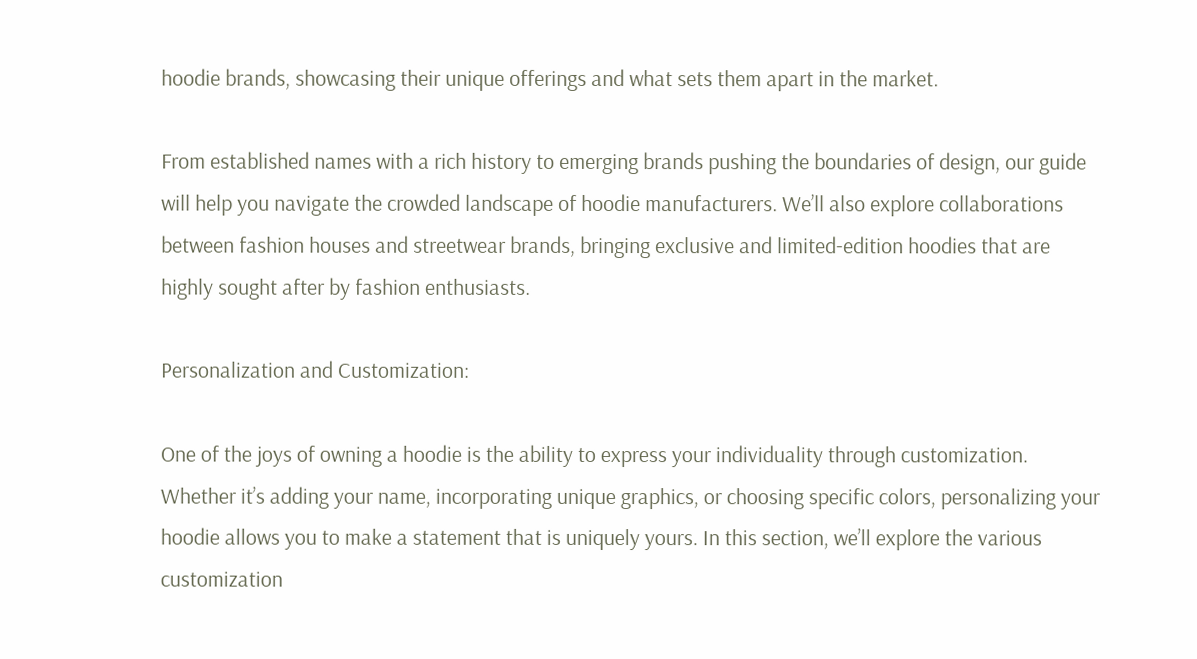hoodie brands, showcasing their unique offerings and what sets them apart in the market.

From established names with a rich history to emerging brands pushing the boundaries of design, our guide will help you navigate the crowded landscape of hoodie manufacturers. We’ll also explore collaborations between fashion houses and streetwear brands, bringing exclusive and limited-edition hoodies that are highly sought after by fashion enthusiasts.

Personalization and Customization:

One of the joys of owning a hoodie is the ability to express your individuality through customization. Whether it’s adding your name, incorporating unique graphics, or choosing specific colors, personalizing your hoodie allows you to make a statement that is uniquely yours. In this section, we’ll explore the various customization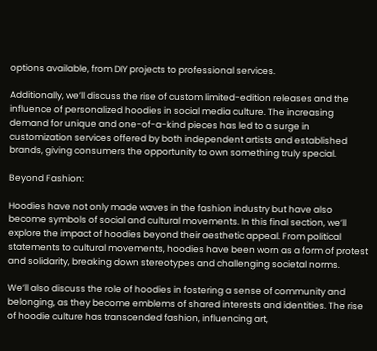options available, from DIY projects to professional services.

Additionally, we’ll discuss the rise of custom limited-edition releases and the influence of personalized hoodies in social media culture. The increasing demand for unique and one-of-a-kind pieces has led to a surge in customization services offered by both independent artists and established brands, giving consumers the opportunity to own something truly special.

Beyond Fashion:

Hoodies have not only made waves in the fashion industry but have also become symbols of social and cultural movements. In this final section, we’ll explore the impact of hoodies beyond their aesthetic appeal. From political statements to cultural movements, hoodies have been worn as a form of protest and solidarity, breaking down stereotypes and challenging societal norms.

We’ll also discuss the role of hoodies in fostering a sense of community and belonging, as they become emblems of shared interests and identities. The rise of hoodie culture has transcended fashion, influencing art,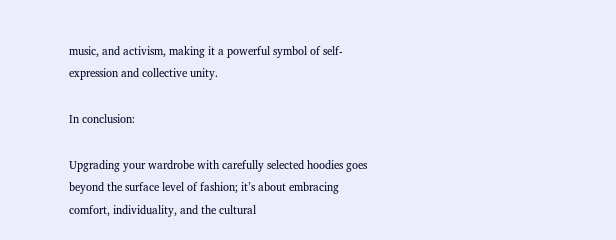music, and activism, making it a powerful symbol of self-expression and collective unity.

In conclusion:

Upgrading your wardrobe with carefully selected hoodies goes beyond the surface level of fashion; it’s about embracing comfort, individuality, and the cultural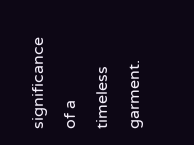significance of a timeless garment.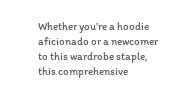Whether you’re a hoodie aficionado or a newcomer to this wardrobe staple, this comprehensive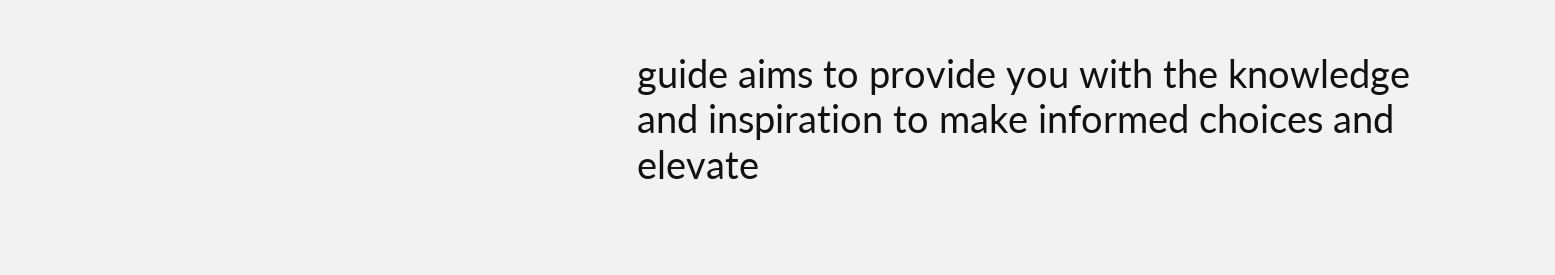guide aims to provide you with the knowledge and inspiration to make informed choices and elevate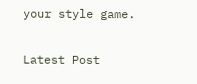your style game.


Latest Post